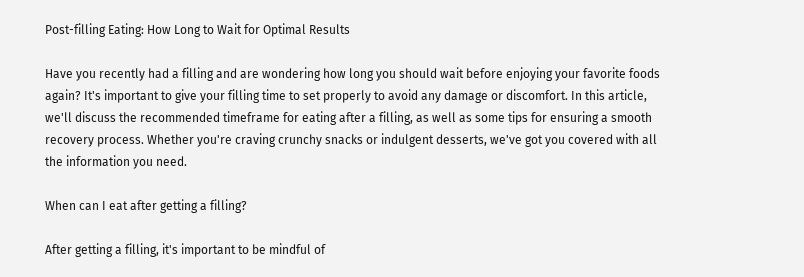Post-filling Eating: How Long to Wait for Optimal Results

Have you recently had a filling and are wondering how long you should wait before enjoying your favorite foods again? It's important to give your filling time to set properly to avoid any damage or discomfort. In this article, we'll discuss the recommended timeframe for eating after a filling, as well as some tips for ensuring a smooth recovery process. Whether you're craving crunchy snacks or indulgent desserts, we've got you covered with all the information you need.

When can I eat after getting a filling?

After getting a filling, it's important to be mindful of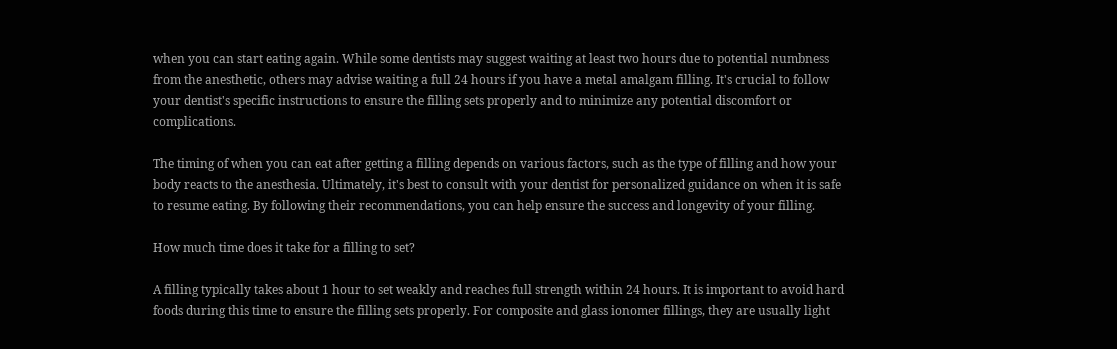when you can start eating again. While some dentists may suggest waiting at least two hours due to potential numbness from the anesthetic, others may advise waiting a full 24 hours if you have a metal amalgam filling. It's crucial to follow your dentist's specific instructions to ensure the filling sets properly and to minimize any potential discomfort or complications.

The timing of when you can eat after getting a filling depends on various factors, such as the type of filling and how your body reacts to the anesthesia. Ultimately, it's best to consult with your dentist for personalized guidance on when it is safe to resume eating. By following their recommendations, you can help ensure the success and longevity of your filling.

How much time does it take for a filling to set?

A filling typically takes about 1 hour to set weakly and reaches full strength within 24 hours. It is important to avoid hard foods during this time to ensure the filling sets properly. For composite and glass ionomer fillings, they are usually light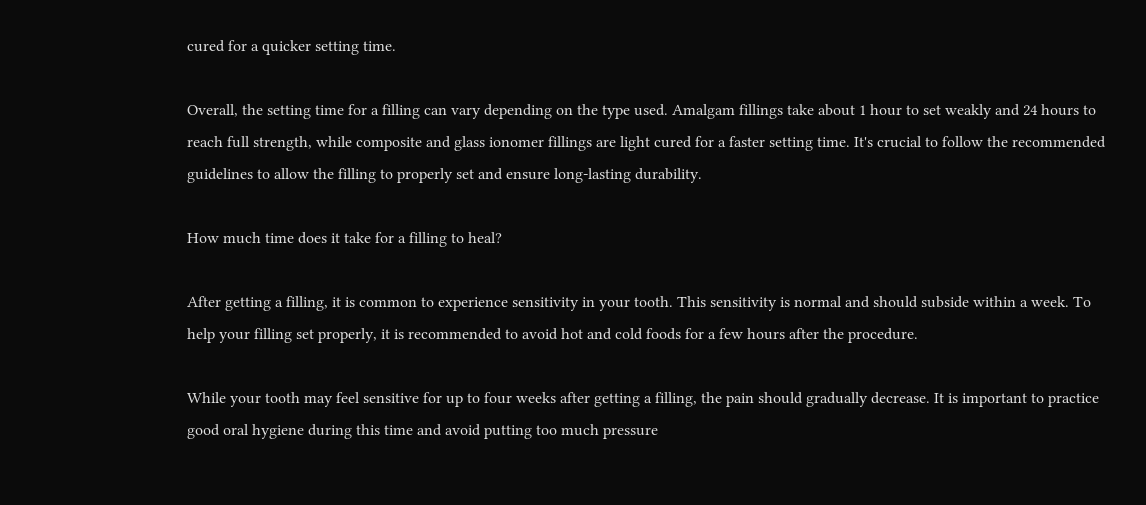cured for a quicker setting time.

Overall, the setting time for a filling can vary depending on the type used. Amalgam fillings take about 1 hour to set weakly and 24 hours to reach full strength, while composite and glass ionomer fillings are light cured for a faster setting time. It's crucial to follow the recommended guidelines to allow the filling to properly set and ensure long-lasting durability.

How much time does it take for a filling to heal?

After getting a filling, it is common to experience sensitivity in your tooth. This sensitivity is normal and should subside within a week. To help your filling set properly, it is recommended to avoid hot and cold foods for a few hours after the procedure.

While your tooth may feel sensitive for up to four weeks after getting a filling, the pain should gradually decrease. It is important to practice good oral hygiene during this time and avoid putting too much pressure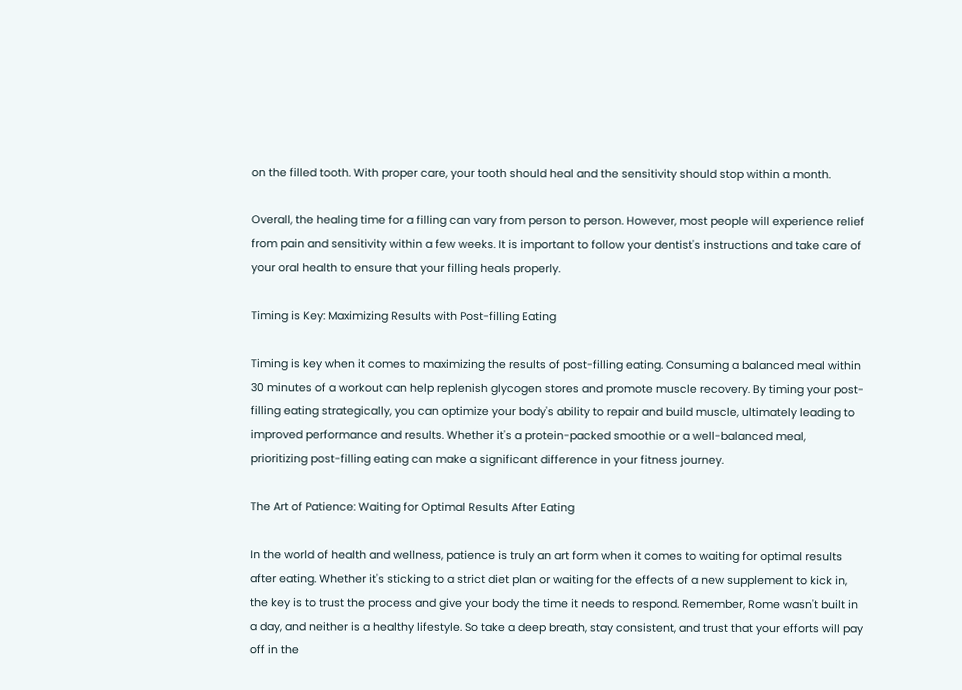on the filled tooth. With proper care, your tooth should heal and the sensitivity should stop within a month.

Overall, the healing time for a filling can vary from person to person. However, most people will experience relief from pain and sensitivity within a few weeks. It is important to follow your dentist's instructions and take care of your oral health to ensure that your filling heals properly.

Timing is Key: Maximizing Results with Post-filling Eating

Timing is key when it comes to maximizing the results of post-filling eating. Consuming a balanced meal within 30 minutes of a workout can help replenish glycogen stores and promote muscle recovery. By timing your post-filling eating strategically, you can optimize your body's ability to repair and build muscle, ultimately leading to improved performance and results. Whether it's a protein-packed smoothie or a well-balanced meal, prioritizing post-filling eating can make a significant difference in your fitness journey.

The Art of Patience: Waiting for Optimal Results After Eating

In the world of health and wellness, patience is truly an art form when it comes to waiting for optimal results after eating. Whether it's sticking to a strict diet plan or waiting for the effects of a new supplement to kick in, the key is to trust the process and give your body the time it needs to respond. Remember, Rome wasn't built in a day, and neither is a healthy lifestyle. So take a deep breath, stay consistent, and trust that your efforts will pay off in the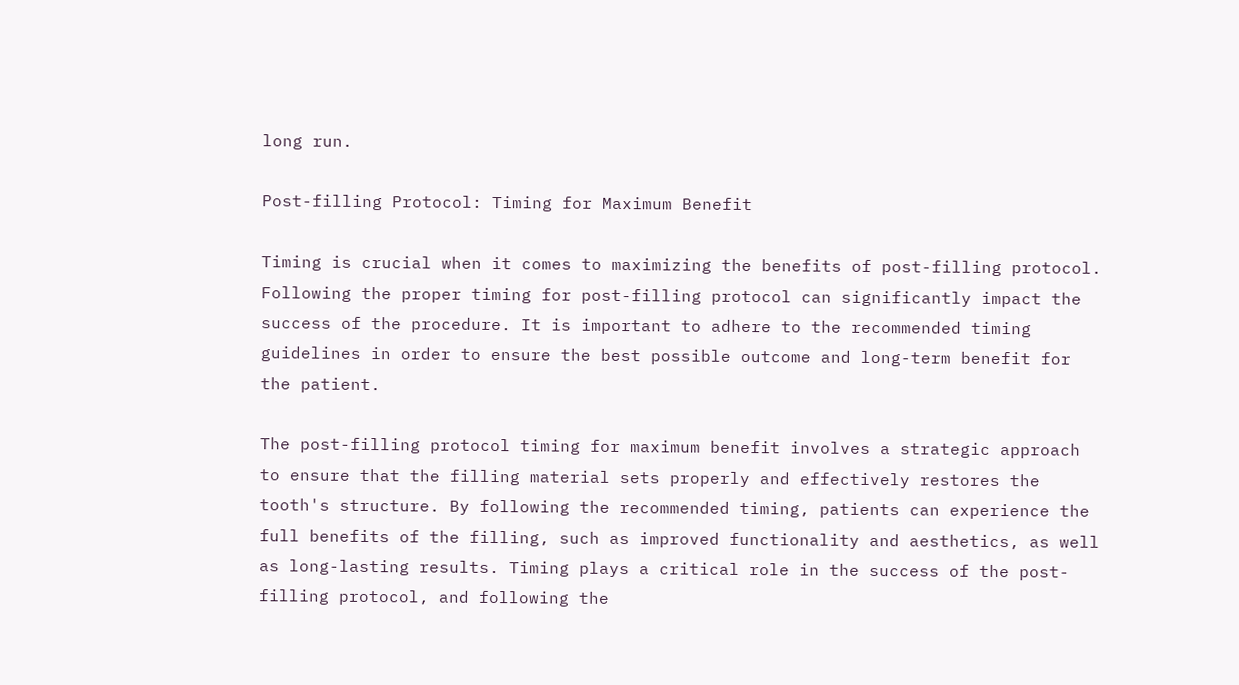long run.

Post-filling Protocol: Timing for Maximum Benefit

Timing is crucial when it comes to maximizing the benefits of post-filling protocol. Following the proper timing for post-filling protocol can significantly impact the success of the procedure. It is important to adhere to the recommended timing guidelines in order to ensure the best possible outcome and long-term benefit for the patient.

The post-filling protocol timing for maximum benefit involves a strategic approach to ensure that the filling material sets properly and effectively restores the tooth's structure. By following the recommended timing, patients can experience the full benefits of the filling, such as improved functionality and aesthetics, as well as long-lasting results. Timing plays a critical role in the success of the post-filling protocol, and following the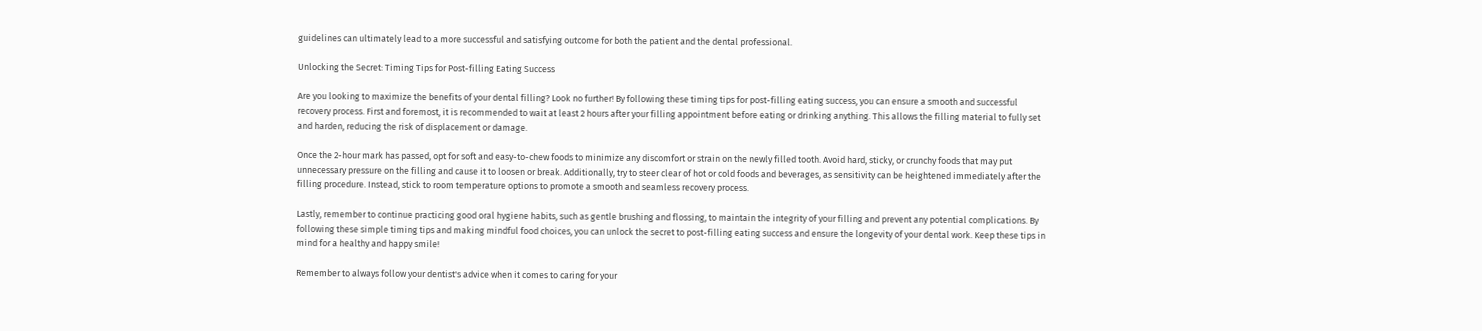guidelines can ultimately lead to a more successful and satisfying outcome for both the patient and the dental professional.

Unlocking the Secret: Timing Tips for Post-filling Eating Success

Are you looking to maximize the benefits of your dental filling? Look no further! By following these timing tips for post-filling eating success, you can ensure a smooth and successful recovery process. First and foremost, it is recommended to wait at least 2 hours after your filling appointment before eating or drinking anything. This allows the filling material to fully set and harden, reducing the risk of displacement or damage.

Once the 2-hour mark has passed, opt for soft and easy-to-chew foods to minimize any discomfort or strain on the newly filled tooth. Avoid hard, sticky, or crunchy foods that may put unnecessary pressure on the filling and cause it to loosen or break. Additionally, try to steer clear of hot or cold foods and beverages, as sensitivity can be heightened immediately after the filling procedure. Instead, stick to room temperature options to promote a smooth and seamless recovery process.

Lastly, remember to continue practicing good oral hygiene habits, such as gentle brushing and flossing, to maintain the integrity of your filling and prevent any potential complications. By following these simple timing tips and making mindful food choices, you can unlock the secret to post-filling eating success and ensure the longevity of your dental work. Keep these tips in mind for a healthy and happy smile!

Remember to always follow your dentist's advice when it comes to caring for your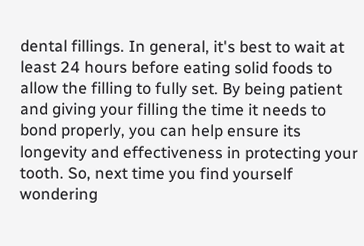dental fillings. In general, it's best to wait at least 24 hours before eating solid foods to allow the filling to fully set. By being patient and giving your filling the time it needs to bond properly, you can help ensure its longevity and effectiveness in protecting your tooth. So, next time you find yourself wondering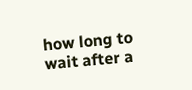how long to wait after a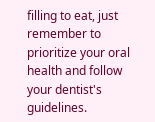filling to eat, just remember to prioritize your oral health and follow your dentist's guidelines.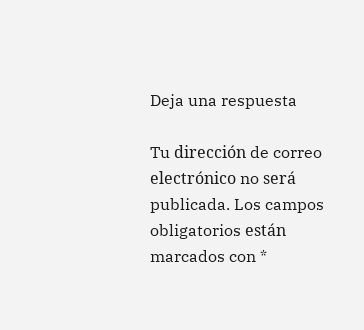Deja una respuesta

Tu dirección de correo electrónico no será publicada. Los campos obligatorios están marcados con *